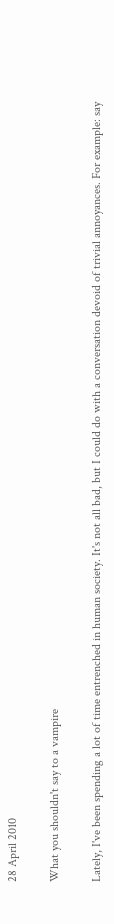28 April 2010

What you shouldn't say to a vampire

Lately, I've been spending a lot of time entrenched in human society. It's not all bad, but I could do with a conversation devoid of trivial annoyances. For example: say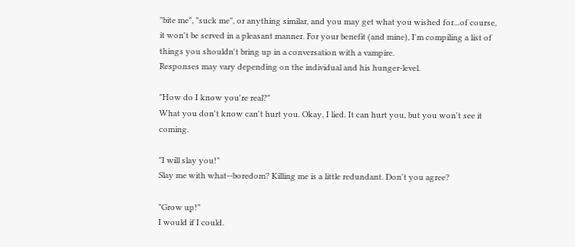"bite me", "suck me", or anything similar, and you may get what you wished for...of course, it won't be served in a pleasant manner. For your benefit (and mine), I'm compiling a list of things you shouldn't bring up in a conversation with a vampire.
Responses may vary depending on the individual and his hunger-level.

"How do I know you're real?"
What you don't know can't hurt you. Okay, I lied. It can hurt you, but you won't see it coming.

"I will slay you!"
Slay me with what--boredom? Killing me is a little redundant. Don't you agree?

"Grow up!"
I would if I could.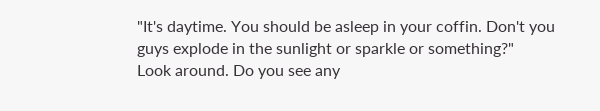"It's daytime. You should be asleep in your coffin. Don't you guys explode in the sunlight or sparkle or something?"
Look around. Do you see any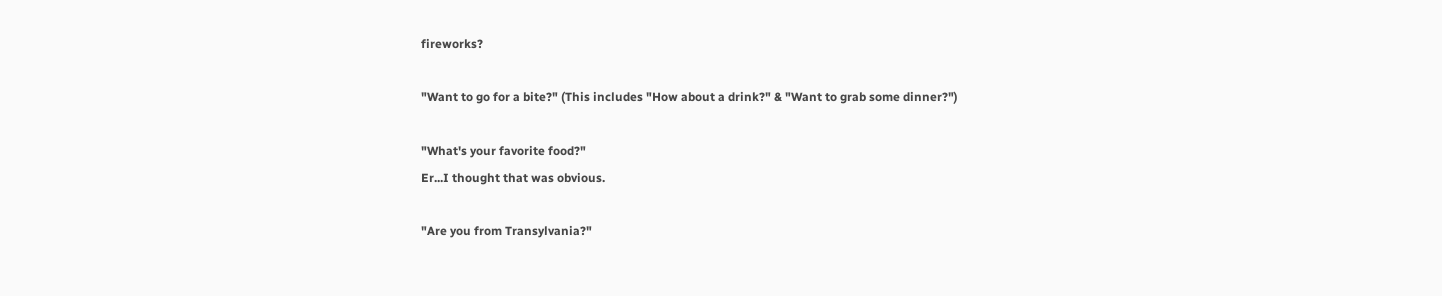fireworks?

"Want to go for a bite?" (This includes "How about a drink?" & "Want to grab some dinner?")

"What's your favorite food?"
Er...I thought that was obvious.

"Are you from Transylvania?"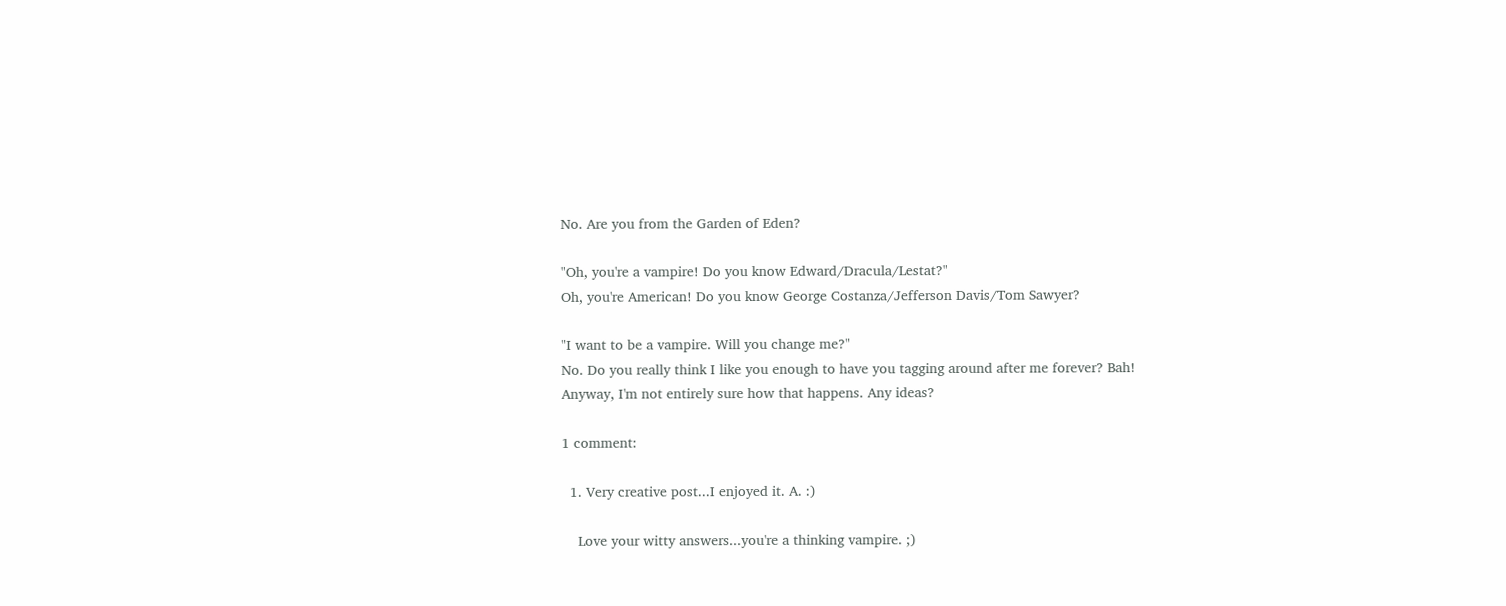No. Are you from the Garden of Eden?

"Oh, you're a vampire! Do you know Edward/Dracula/Lestat?"
Oh, you're American! Do you know George Costanza/Jefferson Davis/Tom Sawyer?

"I want to be a vampire. Will you change me?"
No. Do you really think I like you enough to have you tagging around after me forever? Bah!
Anyway, I'm not entirely sure how that happens. Any ideas?

1 comment:

  1. Very creative post...I enjoyed it. A. :)

    Love your witty answers...you're a thinking vampire. ;)